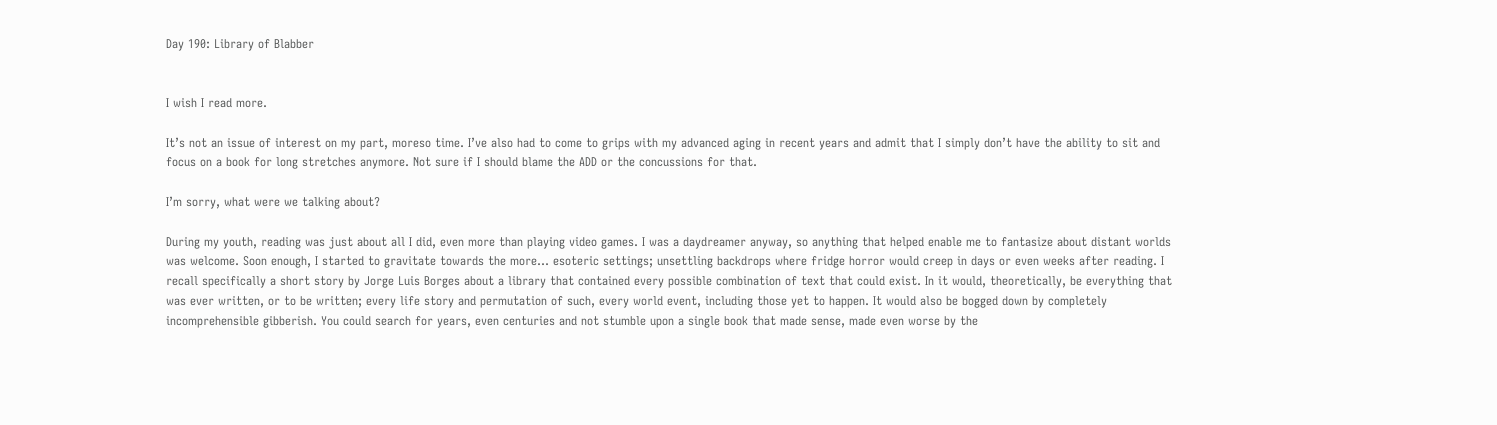Day 190: Library of Blabber


I wish I read more.

It’s not an issue of interest on my part, moreso time. I’ve also had to come to grips with my advanced aging in recent years and admit that I simply don’t have the ability to sit and focus on a book for long stretches anymore. Not sure if I should blame the ADD or the concussions for that.

I’m sorry, what were we talking about?

During my youth, reading was just about all I did, even more than playing video games. I was a daydreamer anyway, so anything that helped enable me to fantasize about distant worlds was welcome. Soon enough, I started to gravitate towards the more… esoteric settings; unsettling backdrops where fridge horror would creep in days or even weeks after reading. I recall specifically a short story by Jorge Luis Borges about a library that contained every possible combination of text that could exist. In it would, theoretically, be everything that was ever written, or to be written; every life story and permutation of such, every world event, including those yet to happen. It would also be bogged down by completely incomprehensible gibberish. You could search for years, even centuries and not stumble upon a single book that made sense, made even worse by the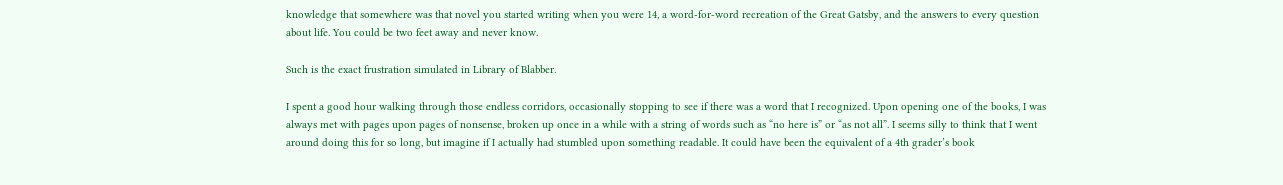knowledge that somewhere was that novel you started writing when you were 14, a word-for-word recreation of the Great Gatsby, and the answers to every question about life. You could be two feet away and never know.

Such is the exact frustration simulated in Library of Blabber.

I spent a good hour walking through those endless corridors, occasionally stopping to see if there was a word that I recognized. Upon opening one of the books, I was always met with pages upon pages of nonsense, broken up once in a while with a string of words such as “no here is” or “as not all”. I seems silly to think that I went around doing this for so long, but imagine if I actually had stumbled upon something readable. It could have been the equivalent of a 4th grader’s book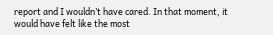report and I wouldn’t have cared. In that moment, it would have felt like the most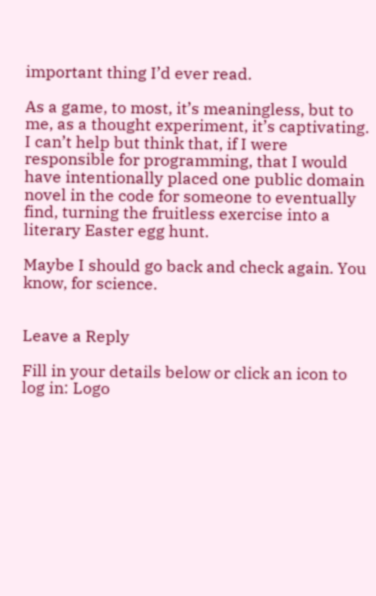important thing I’d ever read.

As a game, to most, it’s meaningless, but to me, as a thought experiment, it’s captivating. I can’t help but think that, if I were responsible for programming, that I would have intentionally placed one public domain novel in the code for someone to eventually find, turning the fruitless exercise into a literary Easter egg hunt.

Maybe I should go back and check again. You know, for science.


Leave a Reply

Fill in your details below or click an icon to log in: Logo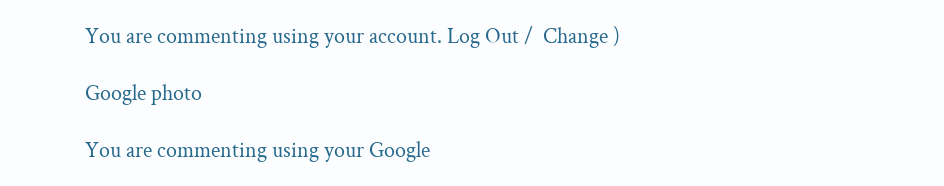You are commenting using your account. Log Out /  Change )

Google photo

You are commenting using your Google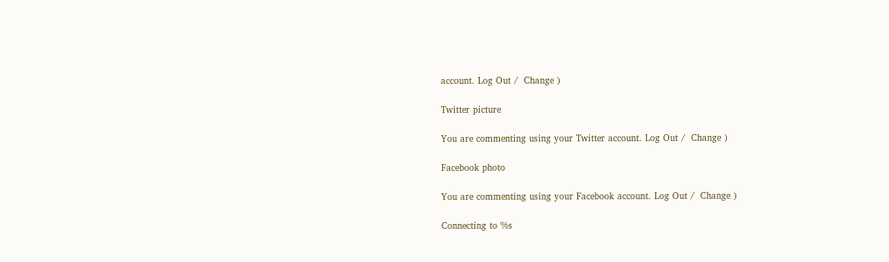account. Log Out /  Change )

Twitter picture

You are commenting using your Twitter account. Log Out /  Change )

Facebook photo

You are commenting using your Facebook account. Log Out /  Change )

Connecting to %s